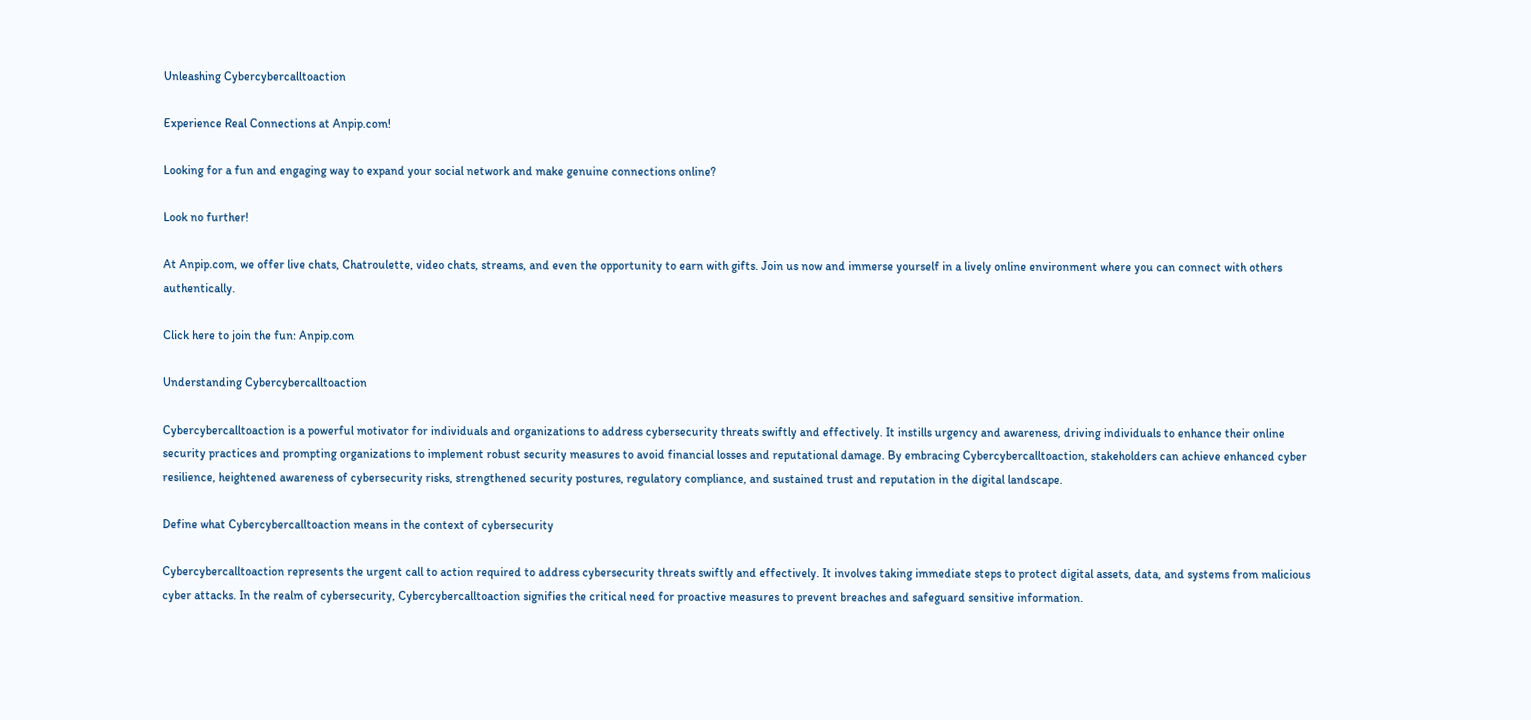Unleashing Cybercybercalltoaction

Experience Real Connections at Anpip.com!

Looking for a fun and engaging way to expand your social network and make genuine connections online?

Look no further!

At Anpip.com, we offer live chats, Chatroulette, video chats, streams, and even the opportunity to earn with gifts. Join us now and immerse yourself in a lively online environment where you can connect with others authentically.

Click here to join the fun: Anpip.com

Understanding Cybercybercalltoaction

Cybercybercalltoaction is a powerful motivator for individuals and organizations to address cybersecurity threats swiftly and effectively. It instills urgency and awareness, driving individuals to enhance their online security practices and prompting organizations to implement robust security measures to avoid financial losses and reputational damage. By embracing Cybercybercalltoaction, stakeholders can achieve enhanced cyber resilience, heightened awareness of cybersecurity risks, strengthened security postures, regulatory compliance, and sustained trust and reputation in the digital landscape.

Define what Cybercybercalltoaction means in the context of cybersecurity

Cybercybercalltoaction represents the urgent call to action required to address cybersecurity threats swiftly and effectively. It involves taking immediate steps to protect digital assets, data, and systems from malicious cyber attacks. In the realm of cybersecurity, Cybercybercalltoaction signifies the critical need for proactive measures to prevent breaches and safeguard sensitive information.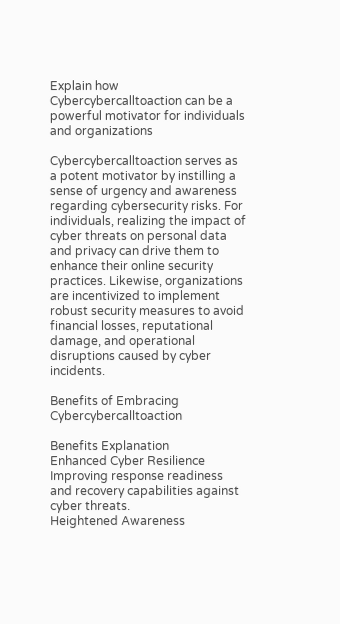Explain how Cybercybercalltoaction can be a powerful motivator for individuals and organizations

Cybercybercalltoaction serves as a potent motivator by instilling a sense of urgency and awareness regarding cybersecurity risks. For individuals, realizing the impact of cyber threats on personal data and privacy can drive them to enhance their online security practices. Likewise, organizations are incentivized to implement robust security measures to avoid financial losses, reputational damage, and operational disruptions caused by cyber incidents.

Benefits of Embracing Cybercybercalltoaction

Benefits Explanation
Enhanced Cyber Resilience Improving response readiness and recovery capabilities against cyber threats.
Heightened Awareness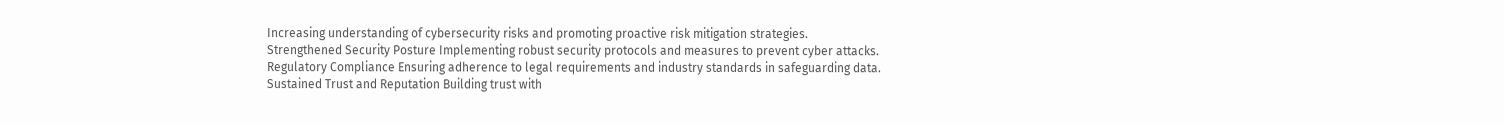Increasing understanding of cybersecurity risks and promoting proactive risk mitigation strategies.
Strengthened Security Posture Implementing robust security protocols and measures to prevent cyber attacks.
Regulatory Compliance Ensuring adherence to legal requirements and industry standards in safeguarding data.
Sustained Trust and Reputation Building trust with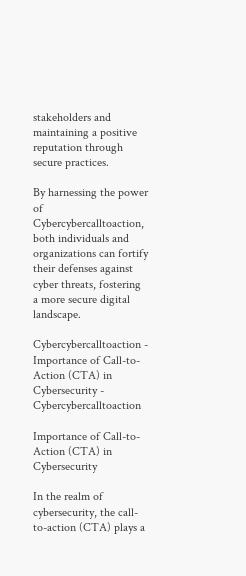stakeholders and maintaining a positive reputation through secure practices.

By harnessing the power of Cybercybercalltoaction, both individuals and organizations can fortify their defenses against cyber threats, fostering a more secure digital landscape.

Cybercybercalltoaction - Importance of Call-to-Action (CTA) in Cybersecurity - Cybercybercalltoaction

Importance of Call-to-Action (CTA) in Cybersecurity

In the realm of cybersecurity, the call-to-action (CTA) plays a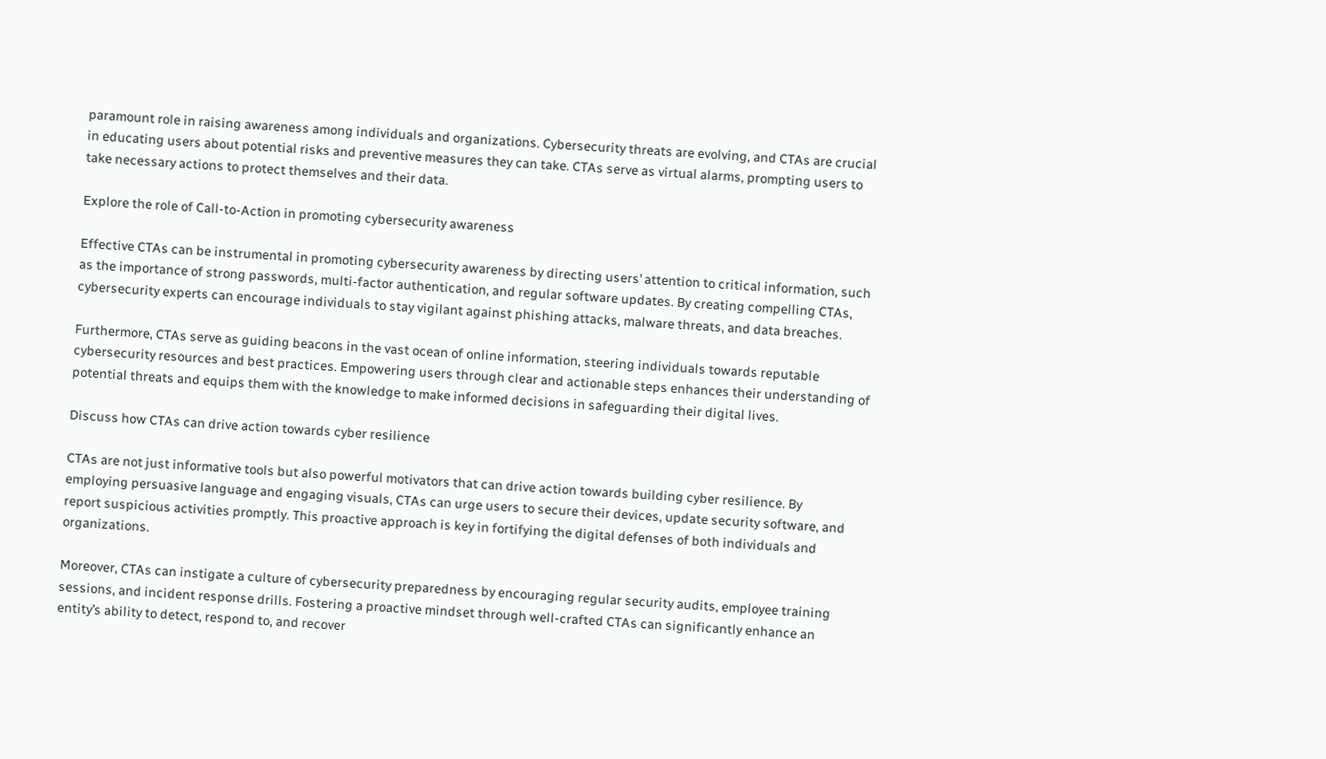paramount role in raising awareness among individuals and organizations. Cybersecurity threats are evolving, and CTAs are crucial in educating users about potential risks and preventive measures they can take. CTAs serve as virtual alarms, prompting users to take necessary actions to protect themselves and their data.

Explore the role of Call-to-Action in promoting cybersecurity awareness

Effective CTAs can be instrumental in promoting cybersecurity awareness by directing users’ attention to critical information, such as the importance of strong passwords, multi-factor authentication, and regular software updates. By creating compelling CTAs, cybersecurity experts can encourage individuals to stay vigilant against phishing attacks, malware threats, and data breaches.

Furthermore, CTAs serve as guiding beacons in the vast ocean of online information, steering individuals towards reputable cybersecurity resources and best practices. Empowering users through clear and actionable steps enhances their understanding of potential threats and equips them with the knowledge to make informed decisions in safeguarding their digital lives.

Discuss how CTAs can drive action towards cyber resilience

CTAs are not just informative tools but also powerful motivators that can drive action towards building cyber resilience. By employing persuasive language and engaging visuals, CTAs can urge users to secure their devices, update security software, and report suspicious activities promptly. This proactive approach is key in fortifying the digital defenses of both individuals and organizations.

Moreover, CTAs can instigate a culture of cybersecurity preparedness by encouraging regular security audits, employee training sessions, and incident response drills. Fostering a proactive mindset through well-crafted CTAs can significantly enhance an entity’s ability to detect, respond to, and recover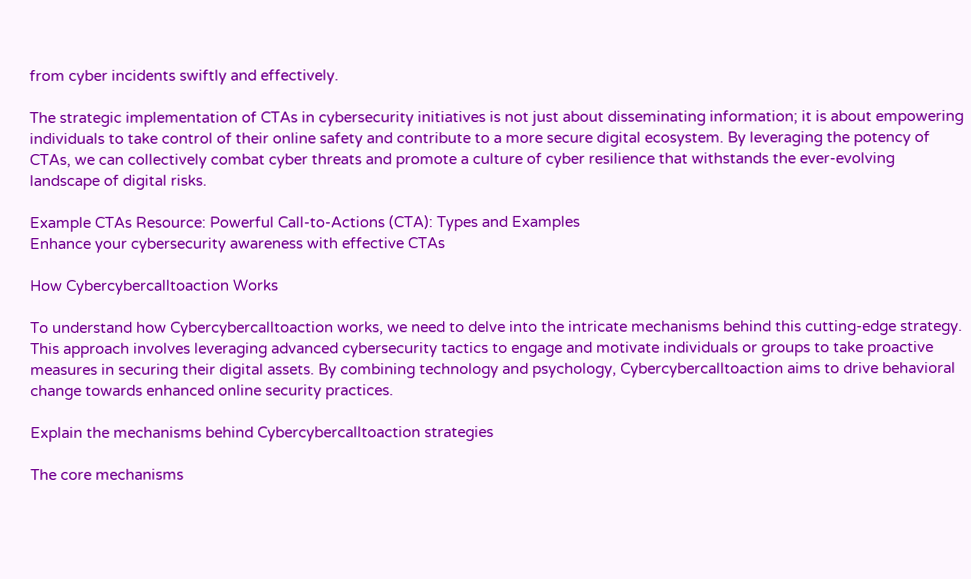from cyber incidents swiftly and effectively.

The strategic implementation of CTAs in cybersecurity initiatives is not just about disseminating information; it is about empowering individuals to take control of their online safety and contribute to a more secure digital ecosystem. By leveraging the potency of CTAs, we can collectively combat cyber threats and promote a culture of cyber resilience that withstands the ever-evolving landscape of digital risks.

Example CTAs Resource: Powerful Call-to-Actions (CTA): Types and Examples
Enhance your cybersecurity awareness with effective CTAs

How Cybercybercalltoaction Works

To understand how Cybercybercalltoaction works, we need to delve into the intricate mechanisms behind this cutting-edge strategy. This approach involves leveraging advanced cybersecurity tactics to engage and motivate individuals or groups to take proactive measures in securing their digital assets. By combining technology and psychology, Cybercybercalltoaction aims to drive behavioral change towards enhanced online security practices.

Explain the mechanisms behind Cybercybercalltoaction strategies

The core mechanisms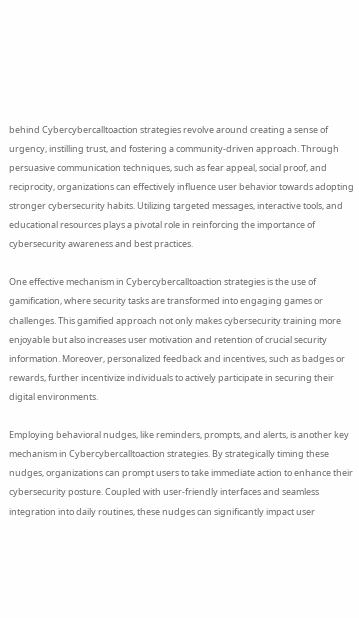behind Cybercybercalltoaction strategies revolve around creating a sense of urgency, instilling trust, and fostering a community-driven approach. Through persuasive communication techniques, such as fear appeal, social proof, and reciprocity, organizations can effectively influence user behavior towards adopting stronger cybersecurity habits. Utilizing targeted messages, interactive tools, and educational resources plays a pivotal role in reinforcing the importance of cybersecurity awareness and best practices.

One effective mechanism in Cybercybercalltoaction strategies is the use of gamification, where security tasks are transformed into engaging games or challenges. This gamified approach not only makes cybersecurity training more enjoyable but also increases user motivation and retention of crucial security information. Moreover, personalized feedback and incentives, such as badges or rewards, further incentivize individuals to actively participate in securing their digital environments.

Employing behavioral nudges, like reminders, prompts, and alerts, is another key mechanism in Cybercybercalltoaction strategies. By strategically timing these nudges, organizations can prompt users to take immediate action to enhance their cybersecurity posture. Coupled with user-friendly interfaces and seamless integration into daily routines, these nudges can significantly impact user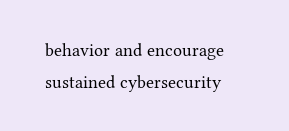behavior and encourage sustained cybersecurity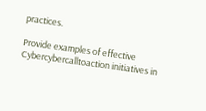practices.

Provide examples of effective Cybercybercalltoaction initiatives in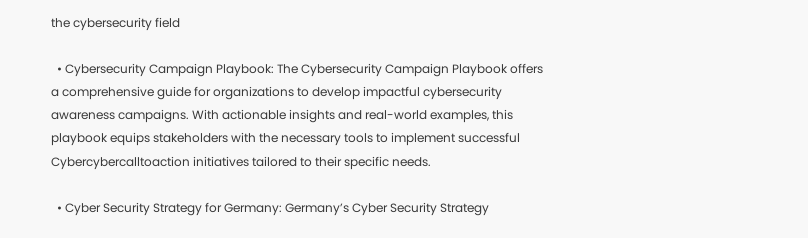the cybersecurity field

  • Cybersecurity Campaign Playbook: The Cybersecurity Campaign Playbook offers a comprehensive guide for organizations to develop impactful cybersecurity awareness campaigns. With actionable insights and real-world examples, this playbook equips stakeholders with the necessary tools to implement successful Cybercybercalltoaction initiatives tailored to their specific needs.

  • Cyber Security Strategy for Germany: Germany’s Cyber Security Strategy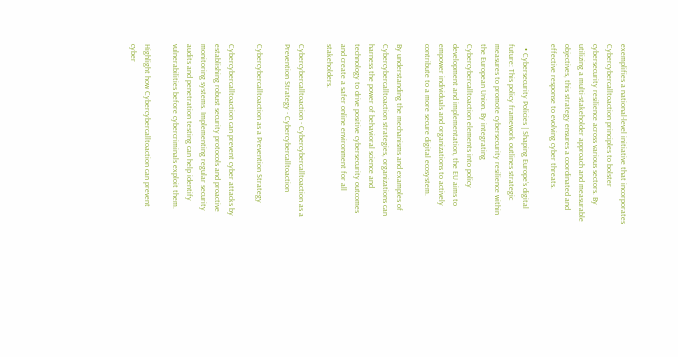exemplifies a national-level initiative that incorporates Cybercybercalltoaction principles to bolster cybersecurity resilience across various sectors. By utilizing a multi-stakeholder approach and measurable objectives, this strategy ensures a coordinated and effective response to evolving cyber threats.

  • Cybersecurity Policies | Shaping Europe’s digital future: This policy framework outlines strategic measures to promote cybersecurity resilience within the European Union. By integrating Cybercybercalltoaction elements into policy development and implementation, the EU aims to empower individuals and organizations to actively contribute to a more secure digital ecosystem.

By understanding the mechanisms and examples of Cybercybercalltoaction strategies, organizations can harness the power of behavioral science and technology to drive positive cybersecurity outcomes and create a safer online environment for all stakeholders.

Cybercybercalltoaction - Cybercybercalltoaction as a Prevention Strategy - Cybercybercalltoaction

Cybercybercalltoaction as a Prevention Strategy

Cybercybercalltoaction can prevent cyber attacks by establishing robust security protocols and proactive monitoring systems. Implementing regular security audits and penetration testing can help identify vulnerabilities before cybercriminals exploit them.

Highlight how Cybercybercalltoaction can prevent cyber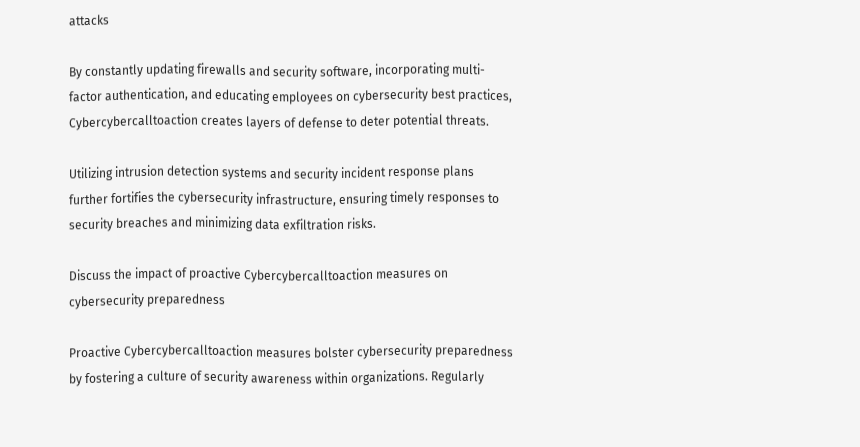attacks

By constantly updating firewalls and security software, incorporating multi-factor authentication, and educating employees on cybersecurity best practices, Cybercybercalltoaction creates layers of defense to deter potential threats.

Utilizing intrusion detection systems and security incident response plans further fortifies the cybersecurity infrastructure, ensuring timely responses to security breaches and minimizing data exfiltration risks.

Discuss the impact of proactive Cybercybercalltoaction measures on cybersecurity preparedness

Proactive Cybercybercalltoaction measures bolster cybersecurity preparedness by fostering a culture of security awareness within organizations. Regularly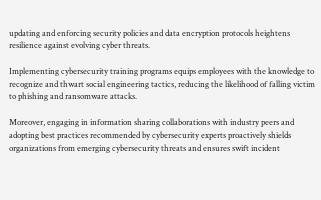updating and enforcing security policies and data encryption protocols heightens resilience against evolving cyber threats.

Implementing cybersecurity training programs equips employees with the knowledge to recognize and thwart social engineering tactics, reducing the likelihood of falling victim to phishing and ransomware attacks.

Moreover, engaging in information sharing collaborations with industry peers and adopting best practices recommended by cybersecurity experts proactively shields organizations from emerging cybersecurity threats and ensures swift incident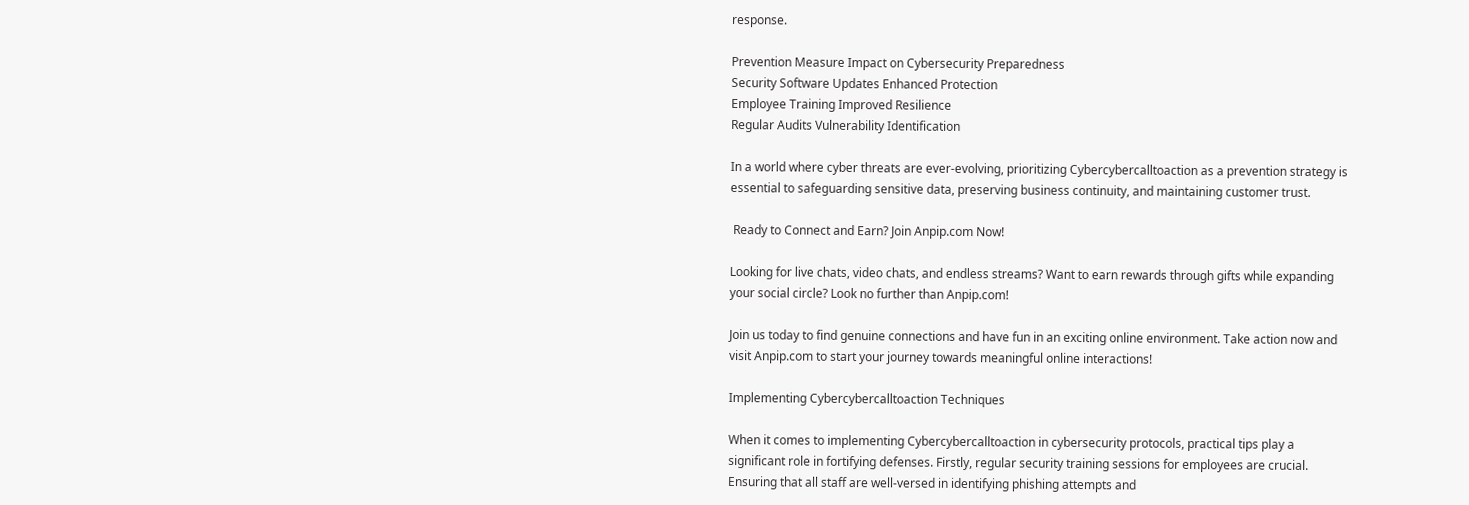response.

Prevention Measure Impact on Cybersecurity Preparedness
Security Software Updates Enhanced Protection
Employee Training Improved Resilience
Regular Audits Vulnerability Identification

In a world where cyber threats are ever-evolving, prioritizing Cybercybercalltoaction as a prevention strategy is essential to safeguarding sensitive data, preserving business continuity, and maintaining customer trust.

 Ready to Connect and Earn? Join Anpip.com Now!

Looking for live chats, video chats, and endless streams? Want to earn rewards through gifts while expanding your social circle? Look no further than Anpip.com!

Join us today to find genuine connections and have fun in an exciting online environment. Take action now and visit Anpip.com to start your journey towards meaningful online interactions!

Implementing Cybercybercalltoaction Techniques

When it comes to implementing Cybercybercalltoaction in cybersecurity protocols, practical tips play a significant role in fortifying defenses. Firstly, regular security training sessions for employees are crucial. Ensuring that all staff are well-versed in identifying phishing attempts and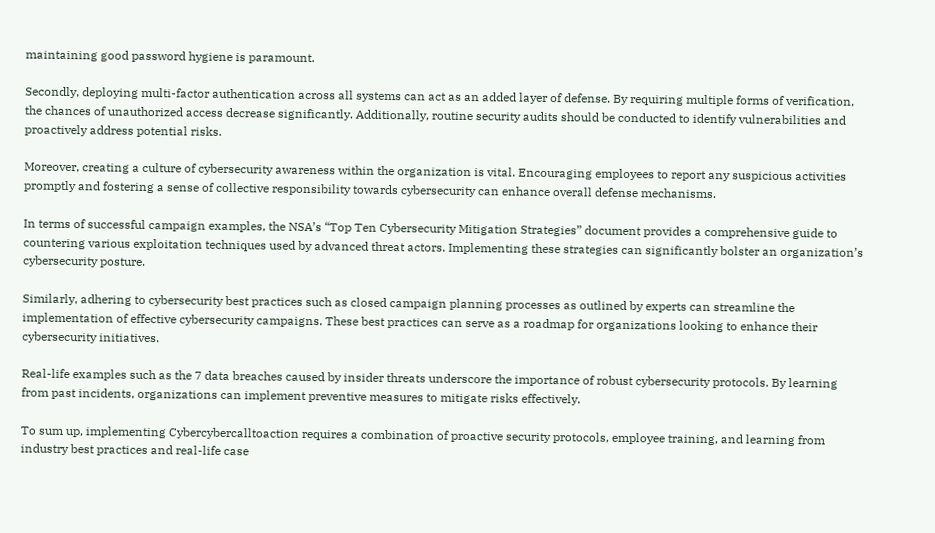maintaining good password hygiene is paramount.

Secondly, deploying multi-factor authentication across all systems can act as an added layer of defense. By requiring multiple forms of verification, the chances of unauthorized access decrease significantly. Additionally, routine security audits should be conducted to identify vulnerabilities and proactively address potential risks.

Moreover, creating a culture of cybersecurity awareness within the organization is vital. Encouraging employees to report any suspicious activities promptly and fostering a sense of collective responsibility towards cybersecurity can enhance overall defense mechanisms.

In terms of successful campaign examples, the NSA’s “Top Ten Cybersecurity Mitigation Strategies” document provides a comprehensive guide to countering various exploitation techniques used by advanced threat actors. Implementing these strategies can significantly bolster an organization’s cybersecurity posture.

Similarly, adhering to cybersecurity best practices such as closed campaign planning processes as outlined by experts can streamline the implementation of effective cybersecurity campaigns. These best practices can serve as a roadmap for organizations looking to enhance their cybersecurity initiatives.

Real-life examples such as the 7 data breaches caused by insider threats underscore the importance of robust cybersecurity protocols. By learning from past incidents, organizations can implement preventive measures to mitigate risks effectively.

To sum up, implementing Cybercybercalltoaction requires a combination of proactive security protocols, employee training, and learning from industry best practices and real-life case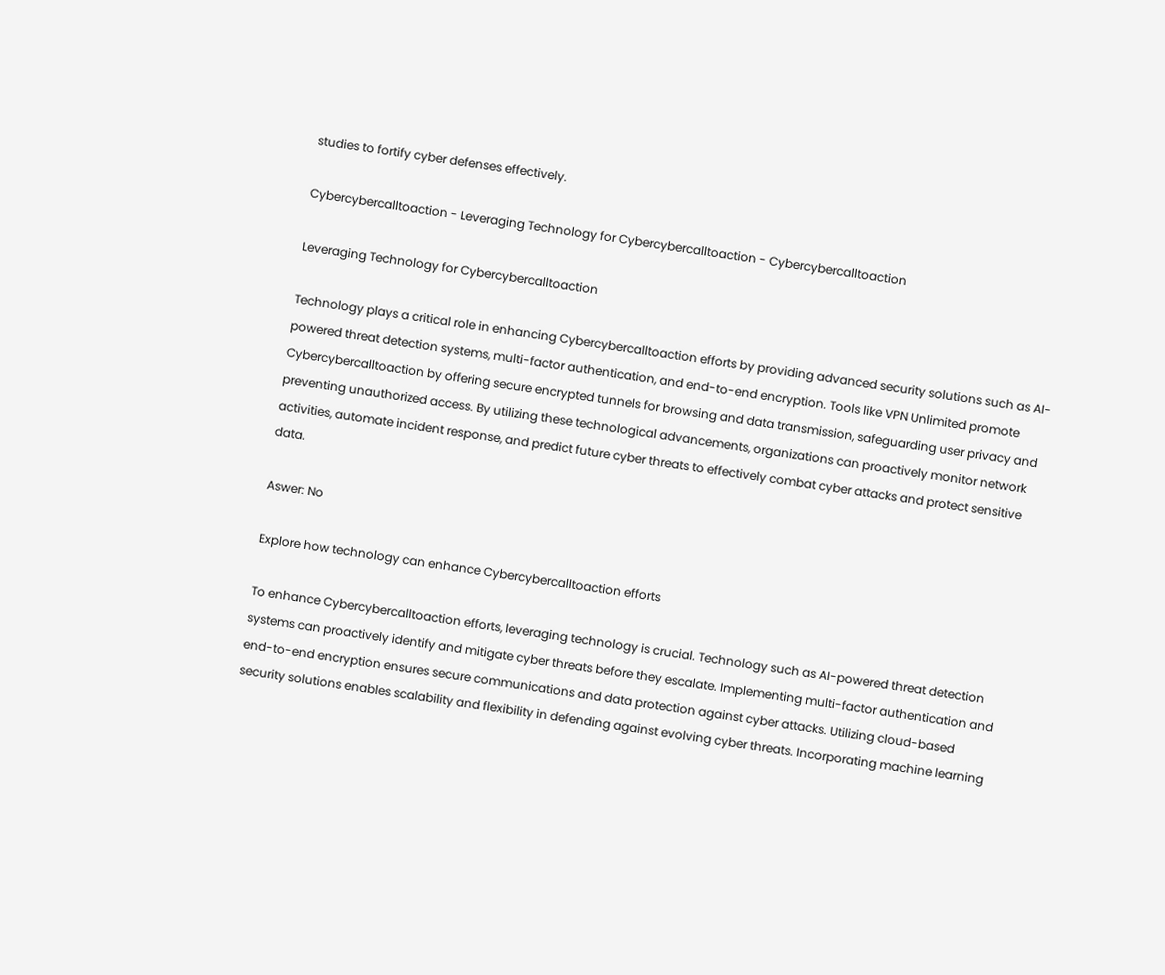studies to fortify cyber defenses effectively.

Cybercybercalltoaction - Leveraging Technology for Cybercybercalltoaction - Cybercybercalltoaction

Leveraging Technology for Cybercybercalltoaction

Technology plays a critical role in enhancing Cybercybercalltoaction efforts by providing advanced security solutions such as AI-powered threat detection systems, multi-factor authentication, and end-to-end encryption. Tools like VPN Unlimited promote Cybercybercalltoaction by offering secure encrypted tunnels for browsing and data transmission, safeguarding user privacy and preventing unauthorized access. By utilizing these technological advancements, organizations can proactively monitor network activities, automate incident response, and predict future cyber threats to effectively combat cyber attacks and protect sensitive data.

Aswer: No

Explore how technology can enhance Cybercybercalltoaction efforts

To enhance Cybercybercalltoaction efforts, leveraging technology is crucial. Technology such as AI-powered threat detection systems can proactively identify and mitigate cyber threats before they escalate. Implementing multi-factor authentication and end-to-end encryption ensures secure communications and data protection against cyber attacks. Utilizing cloud-based security solutions enables scalability and flexibility in defending against evolving cyber threats. Incorporating machine learning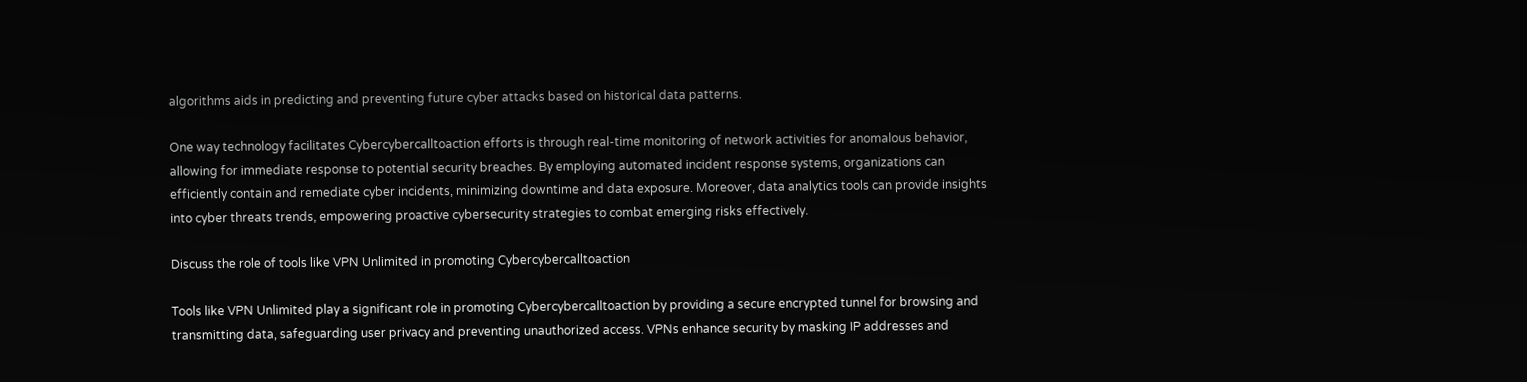algorithms aids in predicting and preventing future cyber attacks based on historical data patterns.

One way technology facilitates Cybercybercalltoaction efforts is through real-time monitoring of network activities for anomalous behavior, allowing for immediate response to potential security breaches. By employing automated incident response systems, organizations can efficiently contain and remediate cyber incidents, minimizing downtime and data exposure. Moreover, data analytics tools can provide insights into cyber threats trends, empowering proactive cybersecurity strategies to combat emerging risks effectively.

Discuss the role of tools like VPN Unlimited in promoting Cybercybercalltoaction

Tools like VPN Unlimited play a significant role in promoting Cybercybercalltoaction by providing a secure encrypted tunnel for browsing and transmitting data, safeguarding user privacy and preventing unauthorized access. VPNs enhance security by masking IP addresses and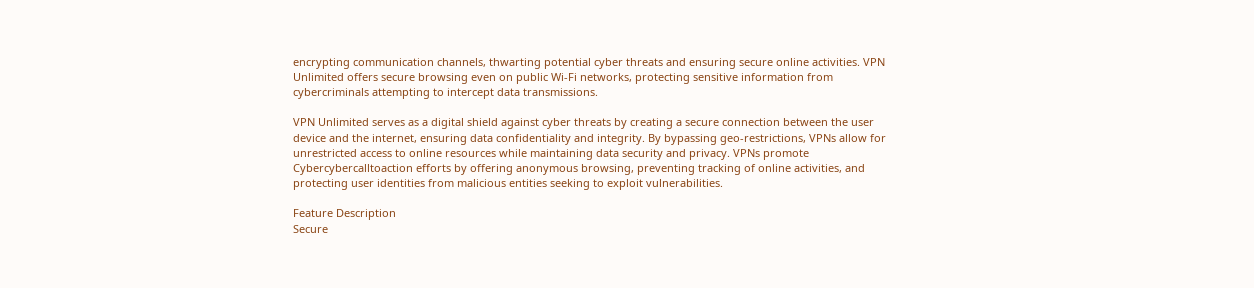encrypting communication channels, thwarting potential cyber threats and ensuring secure online activities. VPN Unlimited offers secure browsing even on public Wi-Fi networks, protecting sensitive information from cybercriminals attempting to intercept data transmissions.

VPN Unlimited serves as a digital shield against cyber threats by creating a secure connection between the user device and the internet, ensuring data confidentiality and integrity. By bypassing geo-restrictions, VPNs allow for unrestricted access to online resources while maintaining data security and privacy. VPNs promote Cybercybercalltoaction efforts by offering anonymous browsing, preventing tracking of online activities, and protecting user identities from malicious entities seeking to exploit vulnerabilities.

Feature Description
Secure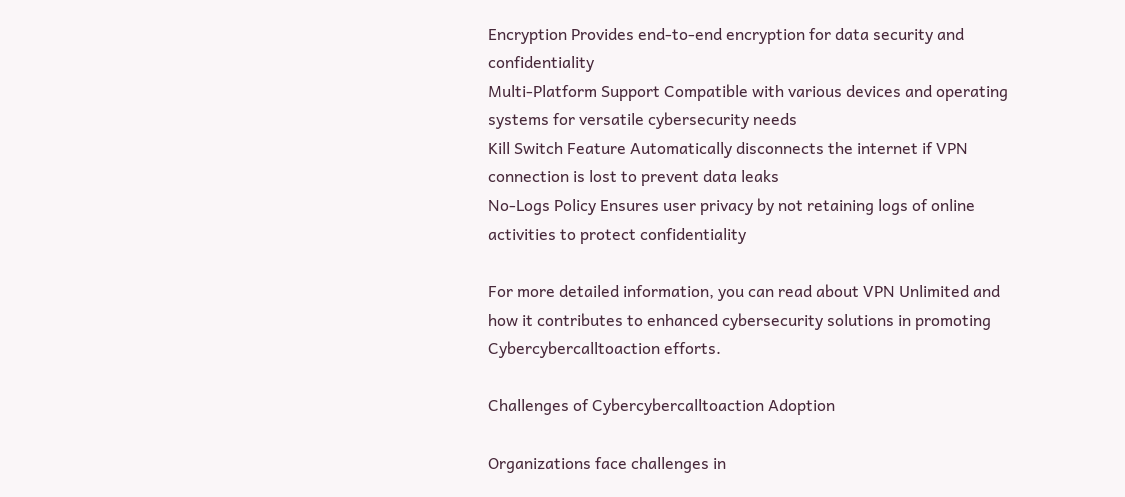Encryption Provides end-to-end encryption for data security and confidentiality
Multi-Platform Support Compatible with various devices and operating systems for versatile cybersecurity needs
Kill Switch Feature Automatically disconnects the internet if VPN connection is lost to prevent data leaks
No-Logs Policy Ensures user privacy by not retaining logs of online activities to protect confidentiality

For more detailed information, you can read about VPN Unlimited and how it contributes to enhanced cybersecurity solutions in promoting Cybercybercalltoaction efforts.

Challenges of Cybercybercalltoaction Adoption

Organizations face challenges in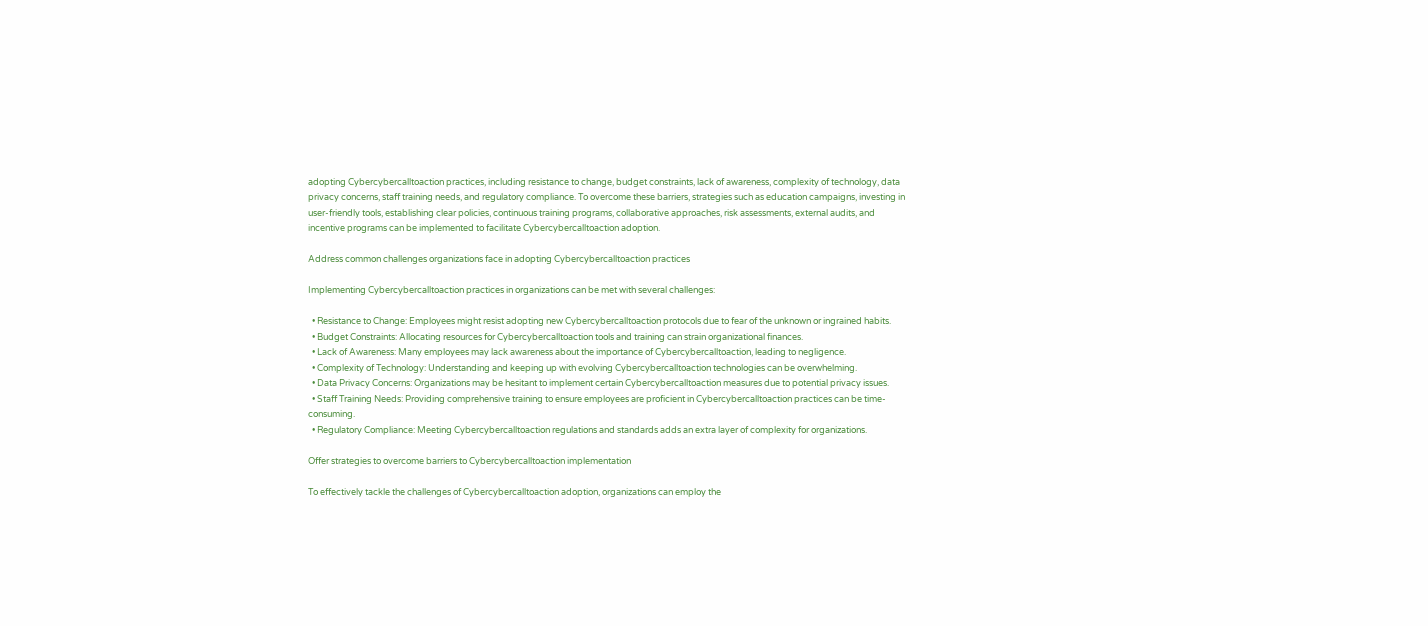adopting Cybercybercalltoaction practices, including resistance to change, budget constraints, lack of awareness, complexity of technology, data privacy concerns, staff training needs, and regulatory compliance. To overcome these barriers, strategies such as education campaigns, investing in user-friendly tools, establishing clear policies, continuous training programs, collaborative approaches, risk assessments, external audits, and incentive programs can be implemented to facilitate Cybercybercalltoaction adoption.

Address common challenges organizations face in adopting Cybercybercalltoaction practices

Implementing Cybercybercalltoaction practices in organizations can be met with several challenges:

  • Resistance to Change: Employees might resist adopting new Cybercybercalltoaction protocols due to fear of the unknown or ingrained habits.
  • Budget Constraints: Allocating resources for Cybercybercalltoaction tools and training can strain organizational finances.
  • Lack of Awareness: Many employees may lack awareness about the importance of Cybercybercalltoaction, leading to negligence.
  • Complexity of Technology: Understanding and keeping up with evolving Cybercybercalltoaction technologies can be overwhelming.
  • Data Privacy Concerns: Organizations may be hesitant to implement certain Cybercybercalltoaction measures due to potential privacy issues.
  • Staff Training Needs: Providing comprehensive training to ensure employees are proficient in Cybercybercalltoaction practices can be time-consuming.
  • Regulatory Compliance: Meeting Cybercybercalltoaction regulations and standards adds an extra layer of complexity for organizations.

Offer strategies to overcome barriers to Cybercybercalltoaction implementation

To effectively tackle the challenges of Cybercybercalltoaction adoption, organizations can employ the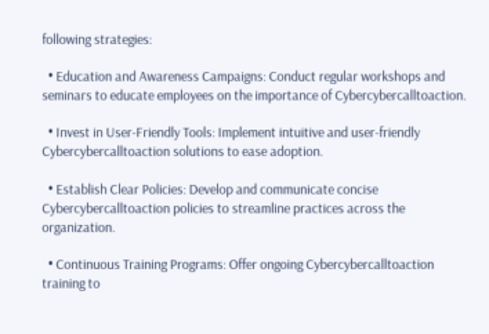following strategies:

  • Education and Awareness Campaigns: Conduct regular workshops and seminars to educate employees on the importance of Cybercybercalltoaction.

  • Invest in User-Friendly Tools: Implement intuitive and user-friendly Cybercybercalltoaction solutions to ease adoption.

  • Establish Clear Policies: Develop and communicate concise Cybercybercalltoaction policies to streamline practices across the organization.

  • Continuous Training Programs: Offer ongoing Cybercybercalltoaction training to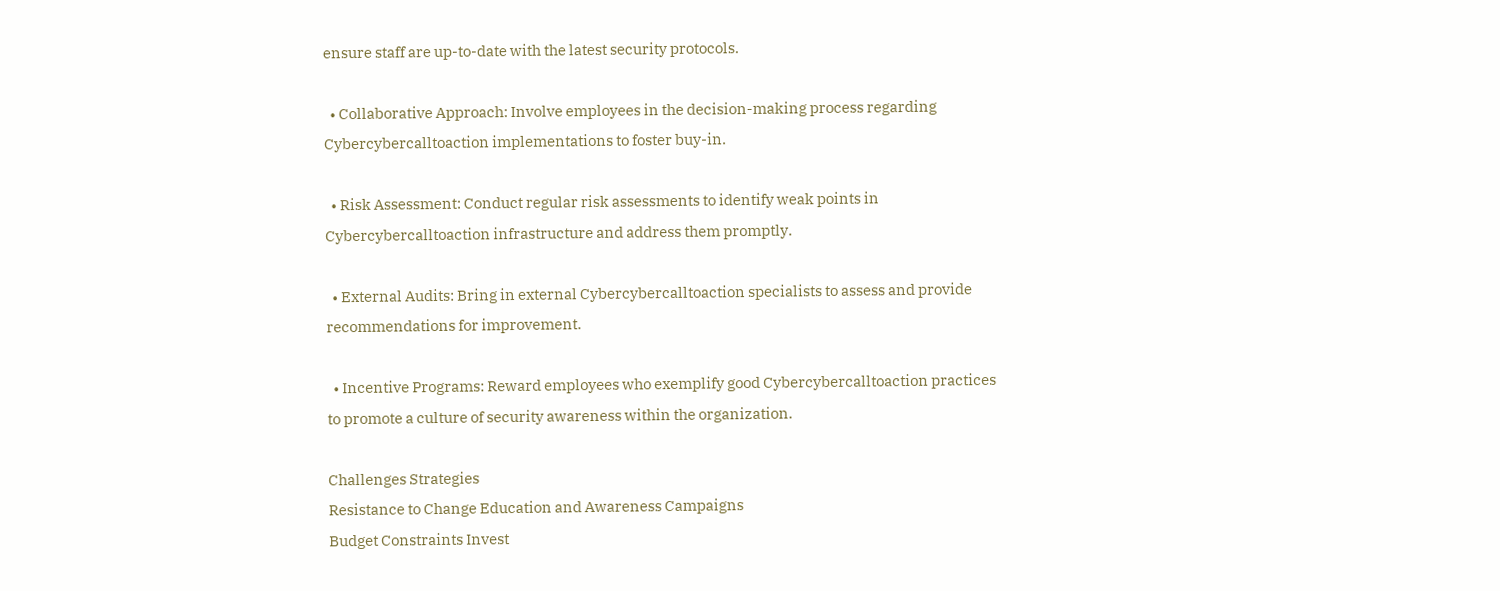ensure staff are up-to-date with the latest security protocols.

  • Collaborative Approach: Involve employees in the decision-making process regarding Cybercybercalltoaction implementations to foster buy-in.

  • Risk Assessment: Conduct regular risk assessments to identify weak points in Cybercybercalltoaction infrastructure and address them promptly.

  • External Audits: Bring in external Cybercybercalltoaction specialists to assess and provide recommendations for improvement.

  • Incentive Programs: Reward employees who exemplify good Cybercybercalltoaction practices to promote a culture of security awareness within the organization.

Challenges Strategies
Resistance to Change Education and Awareness Campaigns
Budget Constraints Invest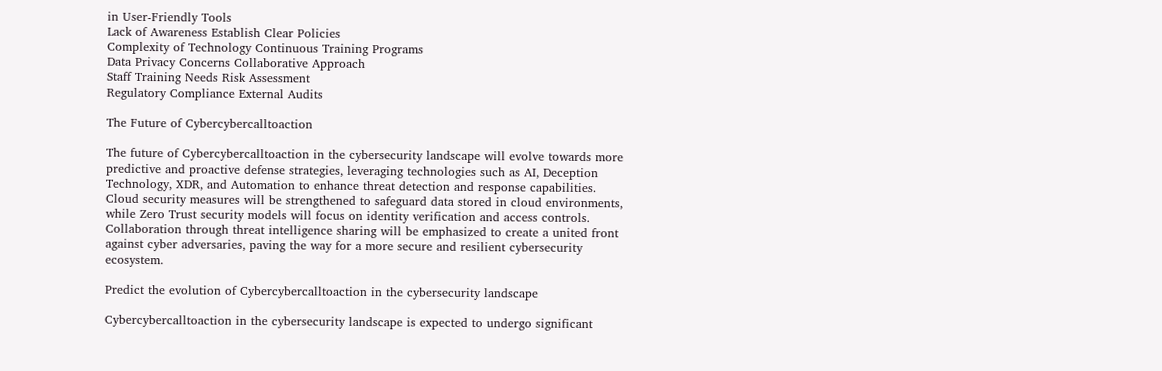in User-Friendly Tools
Lack of Awareness Establish Clear Policies
Complexity of Technology Continuous Training Programs
Data Privacy Concerns Collaborative Approach
Staff Training Needs Risk Assessment
Regulatory Compliance External Audits

The Future of Cybercybercalltoaction

The future of Cybercybercalltoaction in the cybersecurity landscape will evolve towards more predictive and proactive defense strategies, leveraging technologies such as AI, Deception Technology, XDR, and Automation to enhance threat detection and response capabilities. Cloud security measures will be strengthened to safeguard data stored in cloud environments, while Zero Trust security models will focus on identity verification and access controls. Collaboration through threat intelligence sharing will be emphasized to create a united front against cyber adversaries, paving the way for a more secure and resilient cybersecurity ecosystem.

Predict the evolution of Cybercybercalltoaction in the cybersecurity landscape

Cybercybercalltoaction in the cybersecurity landscape is expected to undergo significant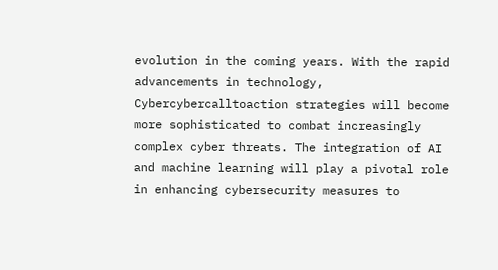evolution in the coming years. With the rapid advancements in technology, Cybercybercalltoaction strategies will become more sophisticated to combat increasingly complex cyber threats. The integration of AI and machine learning will play a pivotal role in enhancing cybersecurity measures to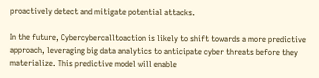proactively detect and mitigate potential attacks.

In the future, Cybercybercalltoaction is likely to shift towards a more predictive approach, leveraging big data analytics to anticipate cyber threats before they materialize. This predictive model will enable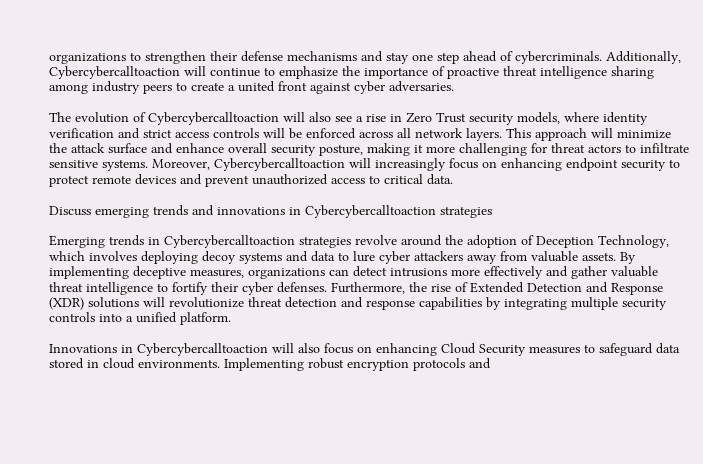organizations to strengthen their defense mechanisms and stay one step ahead of cybercriminals. Additionally, Cybercybercalltoaction will continue to emphasize the importance of proactive threat intelligence sharing among industry peers to create a united front against cyber adversaries.

The evolution of Cybercybercalltoaction will also see a rise in Zero Trust security models, where identity verification and strict access controls will be enforced across all network layers. This approach will minimize the attack surface and enhance overall security posture, making it more challenging for threat actors to infiltrate sensitive systems. Moreover, Cybercybercalltoaction will increasingly focus on enhancing endpoint security to protect remote devices and prevent unauthorized access to critical data.

Discuss emerging trends and innovations in Cybercybercalltoaction strategies

Emerging trends in Cybercybercalltoaction strategies revolve around the adoption of Deception Technology, which involves deploying decoy systems and data to lure cyber attackers away from valuable assets. By implementing deceptive measures, organizations can detect intrusions more effectively and gather valuable threat intelligence to fortify their cyber defenses. Furthermore, the rise of Extended Detection and Response (XDR) solutions will revolutionize threat detection and response capabilities by integrating multiple security controls into a unified platform.

Innovations in Cybercybercalltoaction will also focus on enhancing Cloud Security measures to safeguard data stored in cloud environments. Implementing robust encryption protocols and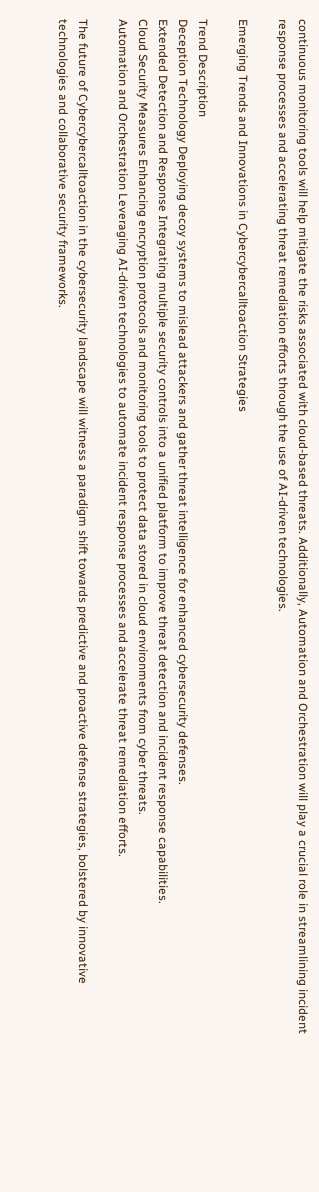continuous monitoring tools will help mitigate the risks associated with cloud-based threats. Additionally, Automation and Orchestration will play a crucial role in streamlining incident response processes and accelerating threat remediation efforts through the use of AI-driven technologies.

Emerging Trends and Innovations in Cybercybercalltoaction Strategies

Trend Description
Deception Technology Deploying decoy systems to mislead attackers and gather threat intelligence for enhanced cybersecurity defenses.
Extended Detection and Response Integrating multiple security controls into a unified platform to improve threat detection and incident response capabilities.
Cloud Security Measures Enhancing encryption protocols and monitoring tools to protect data stored in cloud environments from cyber threats.
Automation and Orchestration Leveraging AI-driven technologies to automate incident response processes and accelerate threat remediation efforts.

The future of Cybercybercalltoaction in the cybersecurity landscape will witness a paradigm shift towards predictive and proactive defense strategies, bolstered by innovative technologies and collaborative security frameworks.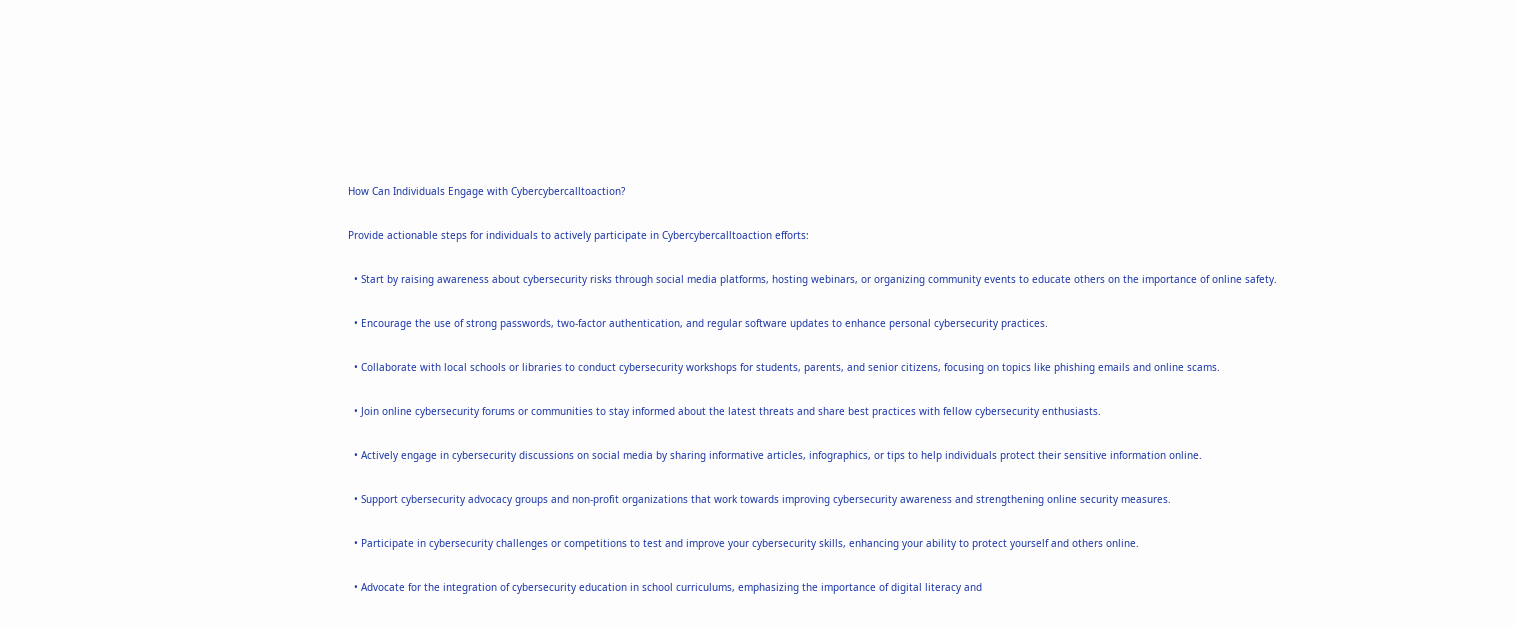How Can Individuals Engage with Cybercybercalltoaction?

Provide actionable steps for individuals to actively participate in Cybercybercalltoaction efforts:

  • Start by raising awareness about cybersecurity risks through social media platforms, hosting webinars, or organizing community events to educate others on the importance of online safety.

  • Encourage the use of strong passwords, two-factor authentication, and regular software updates to enhance personal cybersecurity practices.

  • Collaborate with local schools or libraries to conduct cybersecurity workshops for students, parents, and senior citizens, focusing on topics like phishing emails and online scams.

  • Join online cybersecurity forums or communities to stay informed about the latest threats and share best practices with fellow cybersecurity enthusiasts.

  • Actively engage in cybersecurity discussions on social media by sharing informative articles, infographics, or tips to help individuals protect their sensitive information online.

  • Support cybersecurity advocacy groups and non-profit organizations that work towards improving cybersecurity awareness and strengthening online security measures.

  • Participate in cybersecurity challenges or competitions to test and improve your cybersecurity skills, enhancing your ability to protect yourself and others online.

  • Advocate for the integration of cybersecurity education in school curriculums, emphasizing the importance of digital literacy and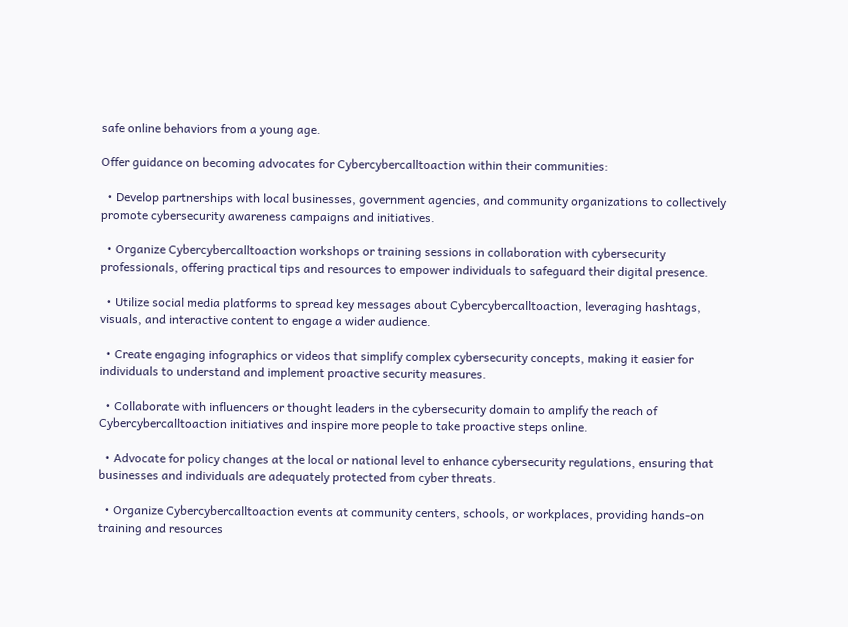safe online behaviors from a young age.

Offer guidance on becoming advocates for Cybercybercalltoaction within their communities:

  • Develop partnerships with local businesses, government agencies, and community organizations to collectively promote cybersecurity awareness campaigns and initiatives.

  • Organize Cybercybercalltoaction workshops or training sessions in collaboration with cybersecurity professionals, offering practical tips and resources to empower individuals to safeguard their digital presence.

  • Utilize social media platforms to spread key messages about Cybercybercalltoaction, leveraging hashtags, visuals, and interactive content to engage a wider audience.

  • Create engaging infographics or videos that simplify complex cybersecurity concepts, making it easier for individuals to understand and implement proactive security measures.

  • Collaborate with influencers or thought leaders in the cybersecurity domain to amplify the reach of Cybercybercalltoaction initiatives and inspire more people to take proactive steps online.

  • Advocate for policy changes at the local or national level to enhance cybersecurity regulations, ensuring that businesses and individuals are adequately protected from cyber threats.

  • Organize Cybercybercalltoaction events at community centers, schools, or workplaces, providing hands-on training and resources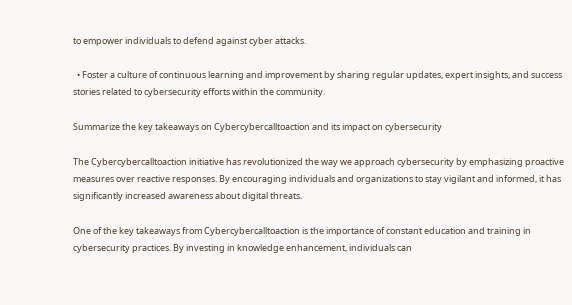to empower individuals to defend against cyber attacks.

  • Foster a culture of continuous learning and improvement by sharing regular updates, expert insights, and success stories related to cybersecurity efforts within the community.

Summarize the key takeaways on Cybercybercalltoaction and its impact on cybersecurity

The Cybercybercalltoaction initiative has revolutionized the way we approach cybersecurity by emphasizing proactive measures over reactive responses. By encouraging individuals and organizations to stay vigilant and informed, it has significantly increased awareness about digital threats.

One of the key takeaways from Cybercybercalltoaction is the importance of constant education and training in cybersecurity practices. By investing in knowledge enhancement, individuals can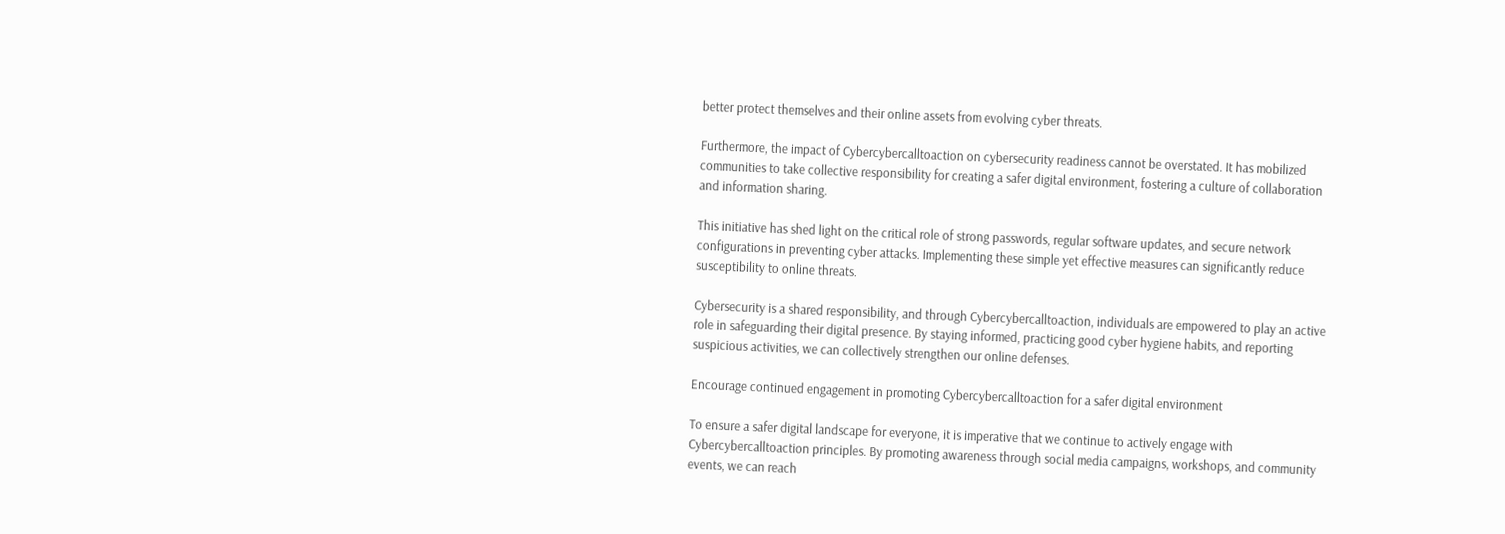better protect themselves and their online assets from evolving cyber threats.

Furthermore, the impact of Cybercybercalltoaction on cybersecurity readiness cannot be overstated. It has mobilized communities to take collective responsibility for creating a safer digital environment, fostering a culture of collaboration and information sharing.

This initiative has shed light on the critical role of strong passwords, regular software updates, and secure network configurations in preventing cyber attacks. Implementing these simple yet effective measures can significantly reduce susceptibility to online threats.

Cybersecurity is a shared responsibility, and through Cybercybercalltoaction, individuals are empowered to play an active role in safeguarding their digital presence. By staying informed, practicing good cyber hygiene habits, and reporting suspicious activities, we can collectively strengthen our online defenses.

Encourage continued engagement in promoting Cybercybercalltoaction for a safer digital environment

To ensure a safer digital landscape for everyone, it is imperative that we continue to actively engage with Cybercybercalltoaction principles. By promoting awareness through social media campaigns, workshops, and community events, we can reach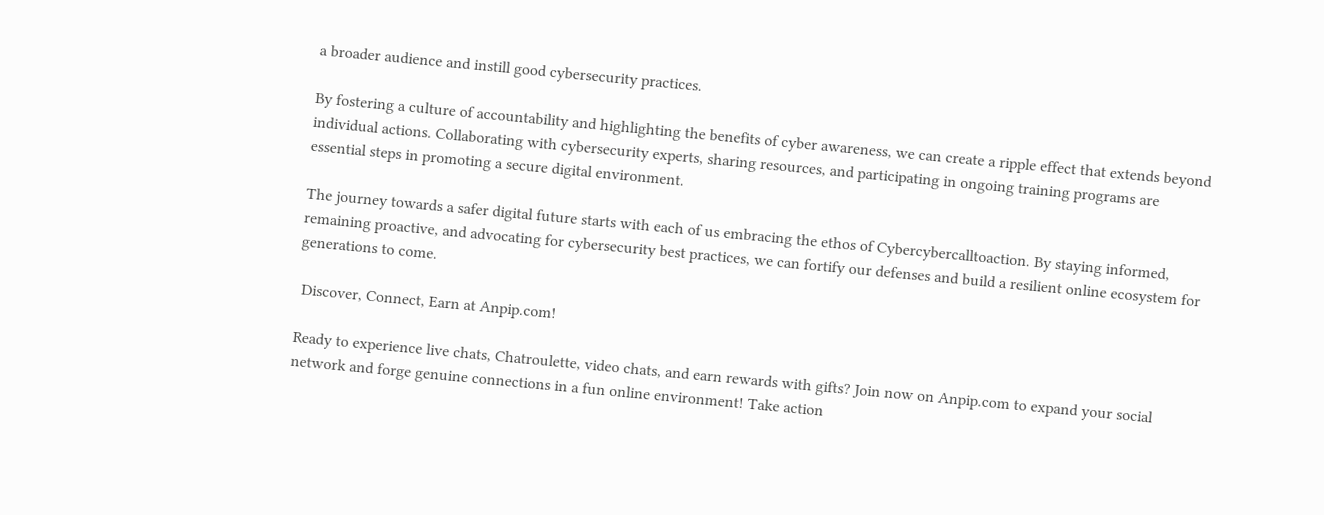a broader audience and instill good cybersecurity practices.

By fostering a culture of accountability and highlighting the benefits of cyber awareness, we can create a ripple effect that extends beyond individual actions. Collaborating with cybersecurity experts, sharing resources, and participating in ongoing training programs are essential steps in promoting a secure digital environment.

The journey towards a safer digital future starts with each of us embracing the ethos of Cybercybercalltoaction. By staying informed, remaining proactive, and advocating for cybersecurity best practices, we can fortify our defenses and build a resilient online ecosystem for generations to come.

 Discover, Connect, Earn at Anpip.com!

Ready to experience live chats, Chatroulette, video chats, and earn rewards with gifts? Join now on Anpip.com to expand your social network and forge genuine connections in a fun online environment! Take action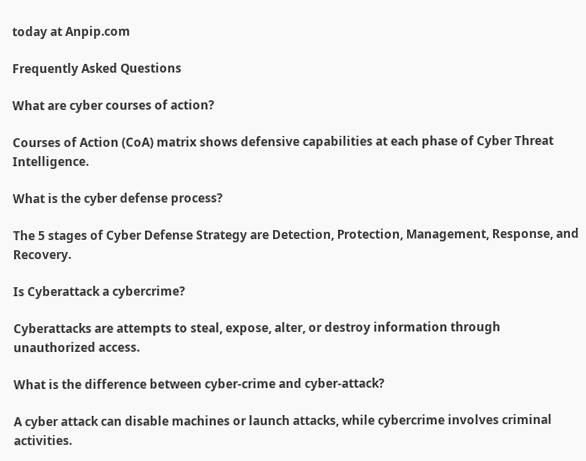today at Anpip.com

Frequently Asked Questions

What are cyber courses of action?

Courses of Action (CoA) matrix shows defensive capabilities at each phase of Cyber Threat Intelligence.

What is the cyber defense process?

The 5 stages of Cyber Defense Strategy are Detection, Protection, Management, Response, and Recovery.

Is Cyberattack a cybercrime?

Cyberattacks are attempts to steal, expose, alter, or destroy information through unauthorized access.

What is the difference between cyber-crime and cyber-attack?

A cyber attack can disable machines or launch attacks, while cybercrime involves criminal activities.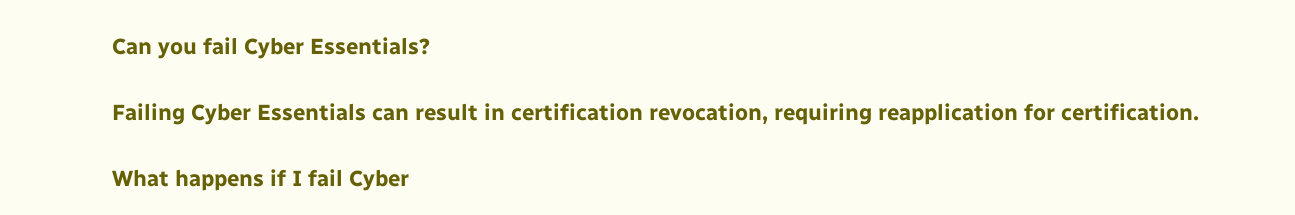Can you fail Cyber Essentials?

Failing Cyber Essentials can result in certification revocation, requiring reapplication for certification.

What happens if I fail Cyber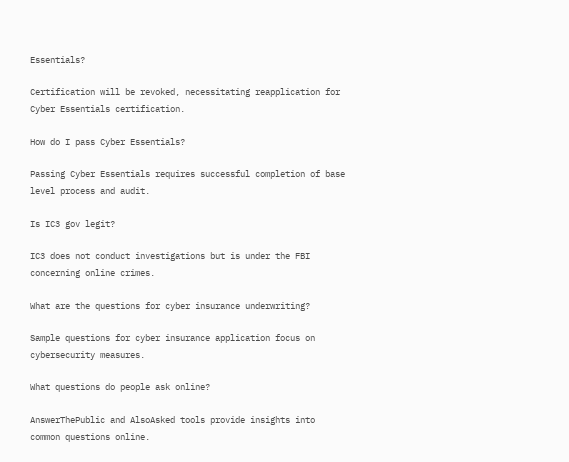Essentials?

Certification will be revoked, necessitating reapplication for Cyber Essentials certification.

How do I pass Cyber Essentials?

Passing Cyber Essentials requires successful completion of base level process and audit.

Is IC3 gov legit?

IC3 does not conduct investigations but is under the FBI concerning online crimes.

What are the questions for cyber insurance underwriting?

Sample questions for cyber insurance application focus on cybersecurity measures.

What questions do people ask online?

AnswerThePublic and AlsoAsked tools provide insights into common questions online.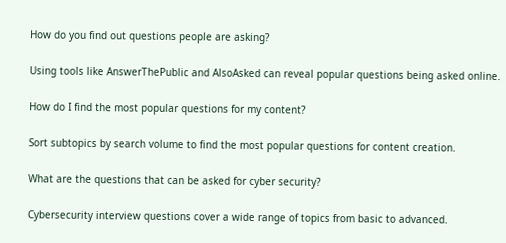How do you find out questions people are asking?

Using tools like AnswerThePublic and AlsoAsked can reveal popular questions being asked online.

How do I find the most popular questions for my content?

Sort subtopics by search volume to find the most popular questions for content creation.

What are the questions that can be asked for cyber security?

Cybersecurity interview questions cover a wide range of topics from basic to advanced.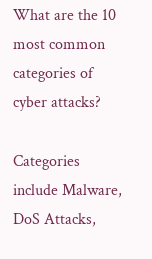What are the 10 most common categories of cyber attacks?

Categories include Malware, DoS Attacks,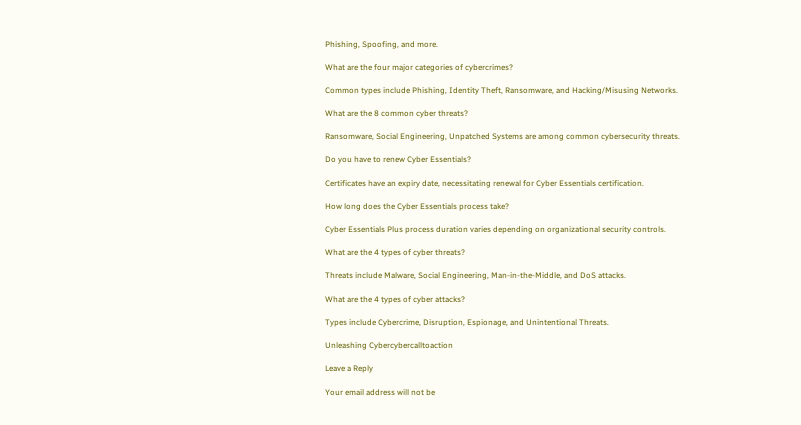Phishing, Spoofing, and more.

What are the four major categories of cybercrimes?

Common types include Phishing, Identity Theft, Ransomware, and Hacking/Misusing Networks.

What are the 8 common cyber threats?

Ransomware, Social Engineering, Unpatched Systems are among common cybersecurity threats.

Do you have to renew Cyber Essentials?

Certificates have an expiry date, necessitating renewal for Cyber Essentials certification.

How long does the Cyber Essentials process take?

Cyber Essentials Plus process duration varies depending on organizational security controls.

What are the 4 types of cyber threats?

Threats include Malware, Social Engineering, Man-in-the-Middle, and DoS attacks.

What are the 4 types of cyber attacks?

Types include Cybercrime, Disruption, Espionage, and Unintentional Threats.

Unleashing Cybercybercalltoaction

Leave a Reply

Your email address will not be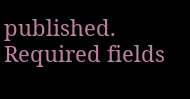published. Required fields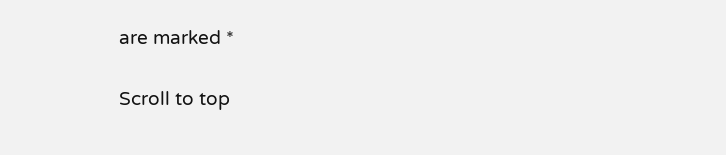are marked *

Scroll to top